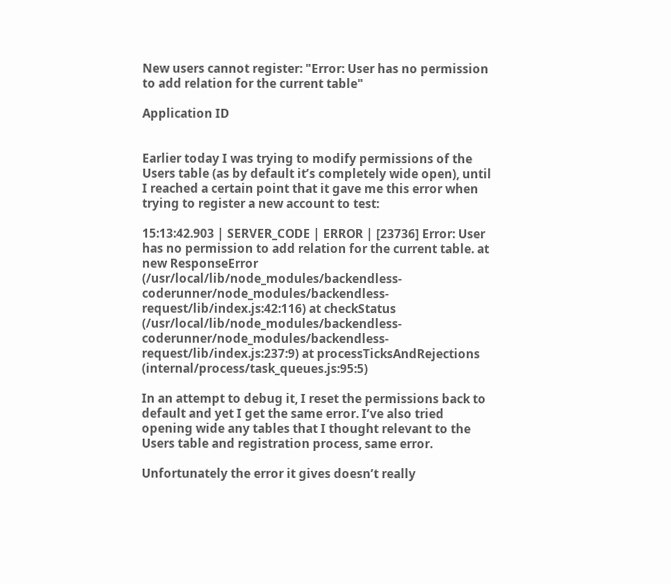New users cannot register: "Error: User has no permission to add relation for the current table"

Application ID


Earlier today I was trying to modify permissions of the Users table (as by default it’s completely wide open), until I reached a certain point that it gave me this error when trying to register a new account to test:

15:13:42.903 | SERVER_CODE | ERROR | [23736] Error: User has no permission to add relation for the current table. at new ResponseError (/usr/local/lib/node_modules/backendless-coderunner/node_modules/backendless-request/lib/index.js:42:116) at checkStatus (/usr/local/lib/node_modules/backendless-coderunner/node_modules/backendless-request/lib/index.js:237:9) at processTicksAndRejections (internal/process/task_queues.js:95:5)

In an attempt to debug it, I reset the permissions back to default and yet I get the same error. I’ve also tried opening wide any tables that I thought relevant to the Users table and registration process, same error.

Unfortunately the error it gives doesn’t really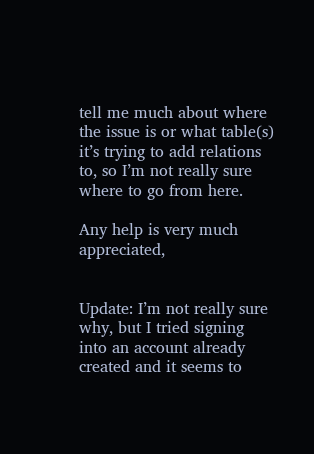tell me much about where the issue is or what table(s) it’s trying to add relations to, so I’m not really sure where to go from here.

Any help is very much appreciated,


Update: I’m not really sure why, but I tried signing into an account already created and it seems to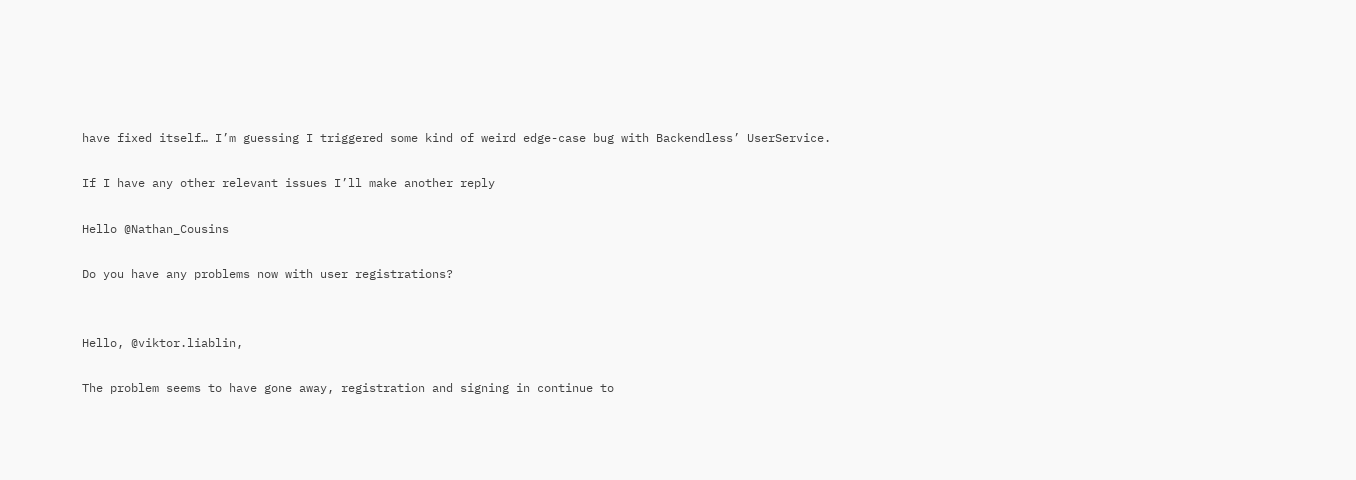have fixed itself… I’m guessing I triggered some kind of weird edge-case bug with Backendless’ UserService.

If I have any other relevant issues I’ll make another reply

Hello @Nathan_Cousins

Do you have any problems now with user registrations?


Hello, @viktor.liablin,

The problem seems to have gone away, registration and signing in continue to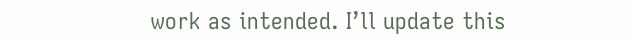work as intended. I’ll update this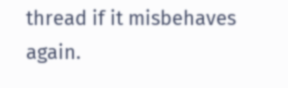thread if it misbehaves again.